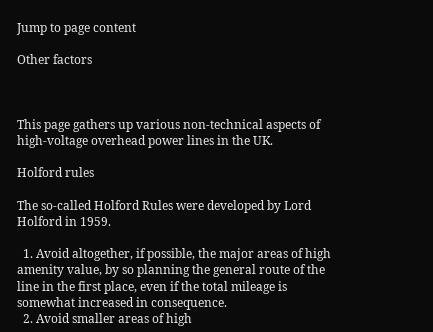Jump to page content

Other factors



This page gathers up various non-technical aspects of high-voltage overhead power lines in the UK.

Holford rules

The so-called Holford Rules were developed by Lord Holford in 1959.

  1. Avoid altogether, if possible, the major areas of high amenity value, by so planning the general route of the line in the first place, even if the total mileage is somewhat increased in consequence.
  2. Avoid smaller areas of high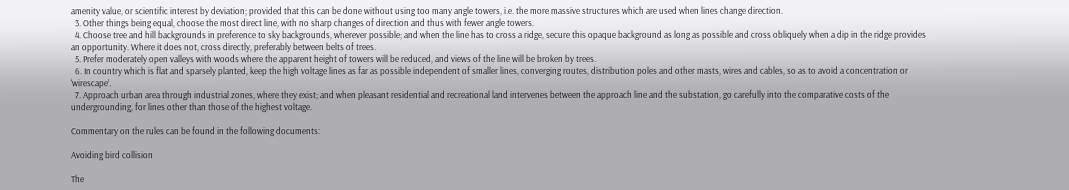amenity value, or scientific interest by deviation; provided that this can be done without using too many angle towers, i.e. the more massive structures which are used when lines change direction.
  3. Other things being equal, choose the most direct line, with no sharp changes of direction and thus with fewer angle towers.
  4. Choose tree and hill backgrounds in preference to sky backgrounds, wherever possible; and when the line has to cross a ridge, secure this opaque background as long as possible and cross obliquely when a dip in the ridge provides an opportunity. Where it does not, cross directly, preferably between belts of trees.
  5. Prefer moderately open valleys with woods where the apparent height of towers will be reduced, and views of the line will be broken by trees.
  6. In country which is flat and sparsely planted, keep the high voltage lines as far as possible independent of smaller lines, converging routes, distribution poles and other masts, wires and cables, so as to avoid a concentration or ‘wirescape’.
  7. Approach urban area through industrial zones, where they exist; and when pleasant residential and recreational land intervenes between the approach line and the substation, go carefully into the comparative costs of the undergrounding, for lines other than those of the highest voltage.

Commentary on the rules can be found in the following documents:

Avoiding bird collision

The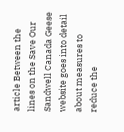article Between the lines on the Save Our Sandwell Canada Geese website goes into detail about measures to reduce the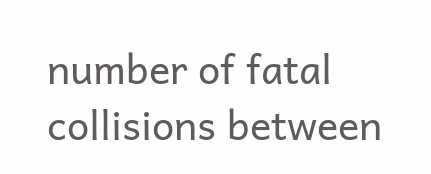number of fatal collisions between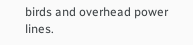birds and overhead power lines.